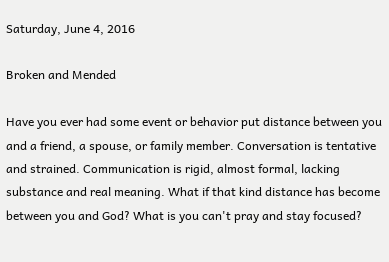Saturday, June 4, 2016

Broken and Mended

Have you ever had some event or behavior put distance between you and a friend, a spouse, or family member. Conversation is tentative and strained. Communication is rigid, almost formal, lacking substance and real meaning. What if that kind distance has become between you and God? What is you can't pray and stay focused?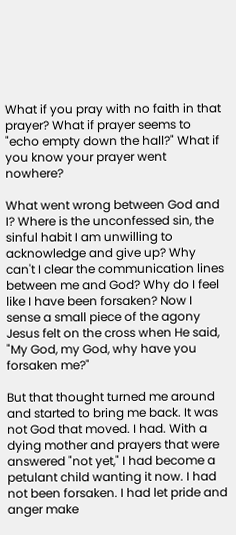What if you pray with no faith in that prayer? What if prayer seems to "echo empty down the hall?" What if you know your prayer went nowhere?

What went wrong between God and I? Where is the unconfessed sin, the sinful habit I am unwilling to acknowledge and give up? Why can't I clear the communication lines between me and God? Why do I feel like I have been forsaken? Now I sense a small piece of the agony Jesus felt on the cross when He said, "My God, my God, why have you forsaken me?"

But that thought turned me around and started to bring me back. It was not God that moved. I had. With a dying mother and prayers that were answered "not yet," I had become a petulant child wanting it now. I had not been forsaken. I had let pride and anger make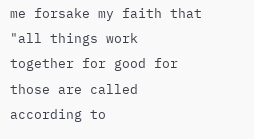me forsake my faith that "all things work together for good for those are called according to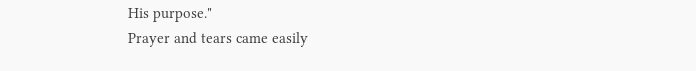His purpose."
Prayer and tears came easily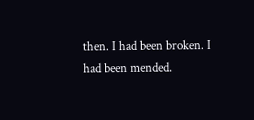then. I had been broken. I had been mended.